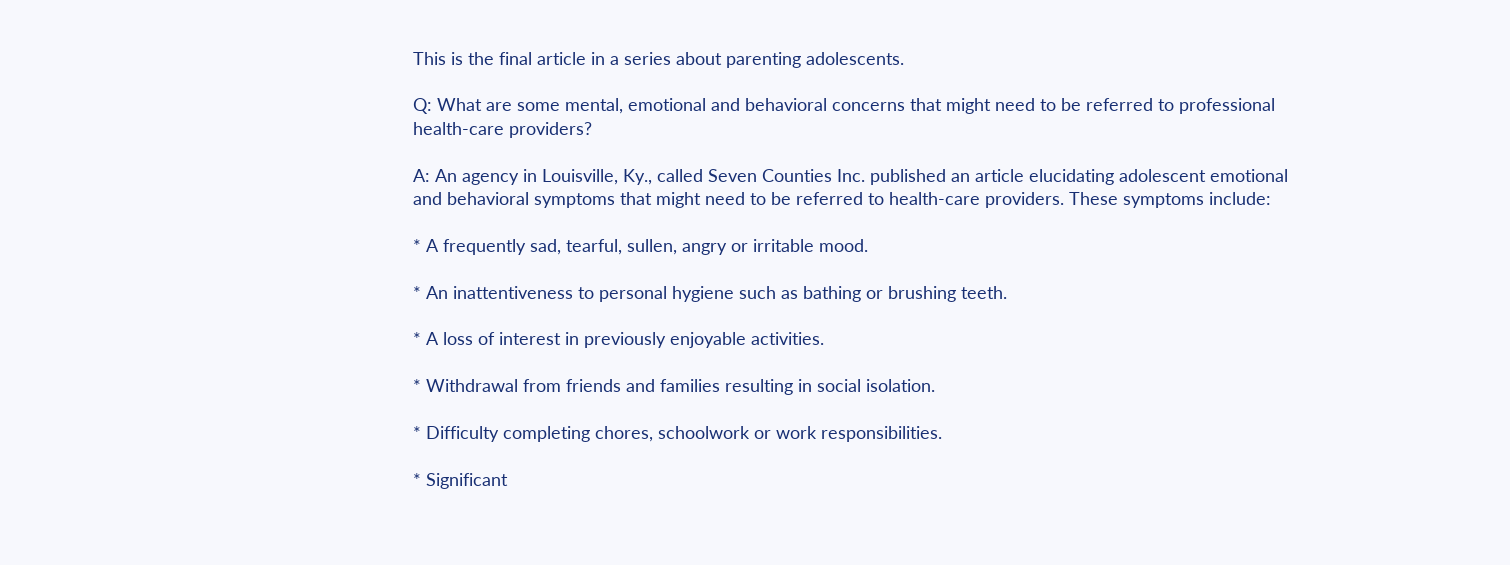This is the final article in a series about parenting adolescents.

Q: What are some mental, emotional and behavioral concerns that might need to be referred to professional health-care providers?

A: An agency in Louisville, Ky., called Seven Counties Inc. published an article elucidating adolescent emotional and behavioral symptoms that might need to be referred to health-care providers. These symptoms include:

* A frequently sad, tearful, sullen, angry or irritable mood.

* An inattentiveness to personal hygiene such as bathing or brushing teeth.

* A loss of interest in previously enjoyable activities.

* Withdrawal from friends and families resulting in social isolation.

* Difficulty completing chores, schoolwork or work responsibilities.

* Significant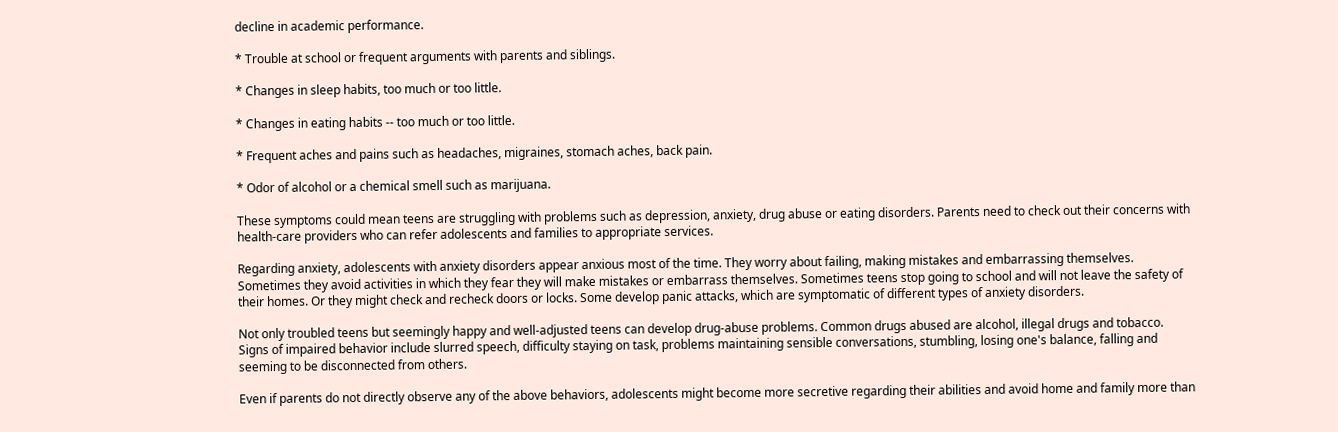decline in academic performance.

* Trouble at school or frequent arguments with parents and siblings.

* Changes in sleep habits, too much or too little.

* Changes in eating habits -- too much or too little.

* Frequent aches and pains such as headaches, migraines, stomach aches, back pain.

* Odor of alcohol or a chemical smell such as marijuana.

These symptoms could mean teens are struggling with problems such as depression, anxiety, drug abuse or eating disorders. Parents need to check out their concerns with health-care providers who can refer adolescents and families to appropriate services.

Regarding anxiety, adolescents with anxiety disorders appear anxious most of the time. They worry about failing, making mistakes and embarrassing themselves. Sometimes they avoid activities in which they fear they will make mistakes or embarrass themselves. Sometimes teens stop going to school and will not leave the safety of their homes. Or they might check and recheck doors or locks. Some develop panic attacks, which are symptomatic of different types of anxiety disorders.

Not only troubled teens but seemingly happy and well-adjusted teens can develop drug-abuse problems. Common drugs abused are alcohol, illegal drugs and tobacco. Signs of impaired behavior include slurred speech, difficulty staying on task, problems maintaining sensible conversations, stumbling, losing one's balance, falling and seeming to be disconnected from others.

Even if parents do not directly observe any of the above behaviors, adolescents might become more secretive regarding their abilities and avoid home and family more than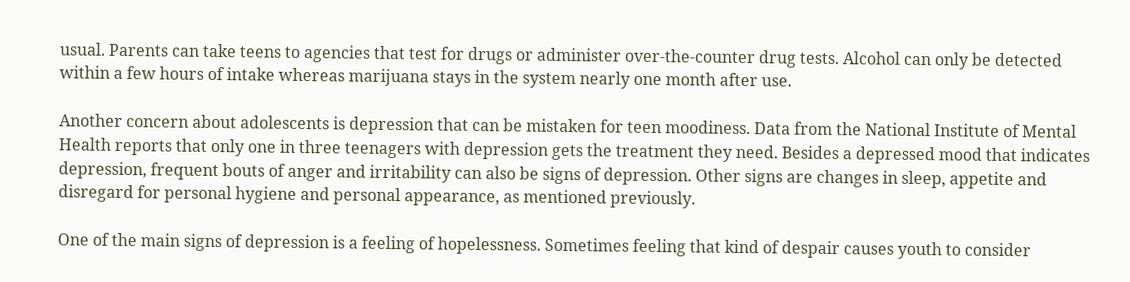usual. Parents can take teens to agencies that test for drugs or administer over-the-counter drug tests. Alcohol can only be detected within a few hours of intake whereas marijuana stays in the system nearly one month after use.

Another concern about adolescents is depression that can be mistaken for teen moodiness. Data from the National Institute of Mental Health reports that only one in three teenagers with depression gets the treatment they need. Besides a depressed mood that indicates depression, frequent bouts of anger and irritability can also be signs of depression. Other signs are changes in sleep, appetite and disregard for personal hygiene and personal appearance, as mentioned previously.

One of the main signs of depression is a feeling of hopelessness. Sometimes feeling that kind of despair causes youth to consider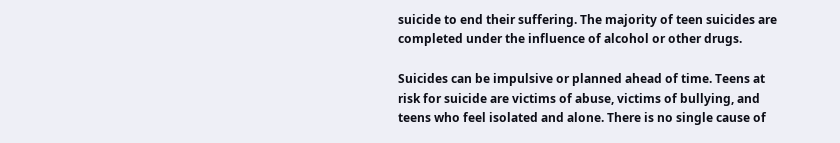suicide to end their suffering. The majority of teen suicides are completed under the influence of alcohol or other drugs.

Suicides can be impulsive or planned ahead of time. Teens at risk for suicide are victims of abuse, victims of bullying, and teens who feel isolated and alone. There is no single cause of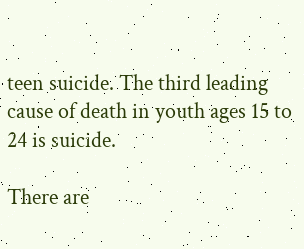teen suicide. The third leading cause of death in youth ages 15 to 24 is suicide.

There are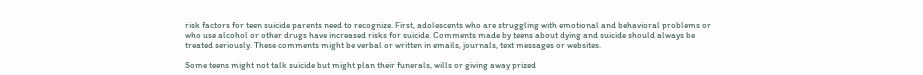risk factors for teen suicide parents need to recognize. First, adolescents who are struggling with emotional and behavioral problems or who use alcohol or other drugs have increased risks for suicide. Comments made by teens about dying and suicide should always be treated seriously. These comments might be verbal or written in emails, journals, text messages or websites.

Some teens might not talk suicide but might plan their funerals, wills or giving away prized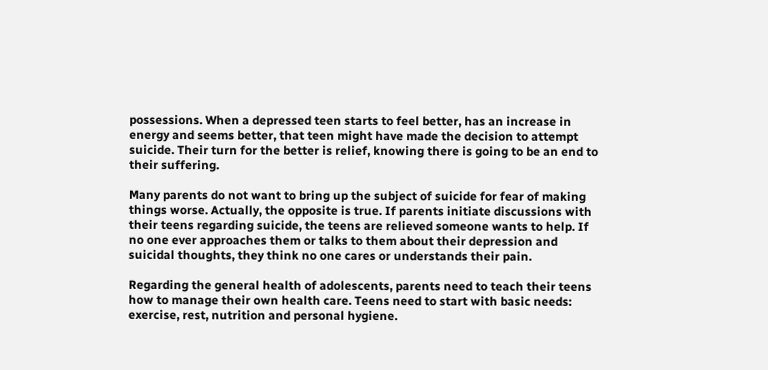possessions. When a depressed teen starts to feel better, has an increase in energy and seems better, that teen might have made the decision to attempt suicide. Their turn for the better is relief, knowing there is going to be an end to their suffering.

Many parents do not want to bring up the subject of suicide for fear of making things worse. Actually, the opposite is true. If parents initiate discussions with their teens regarding suicide, the teens are relieved someone wants to help. If no one ever approaches them or talks to them about their depression and suicidal thoughts, they think no one cares or understands their pain.

Regarding the general health of adolescents, parents need to teach their teens how to manage their own health care. Teens need to start with basic needs: exercise, rest, nutrition and personal hygiene.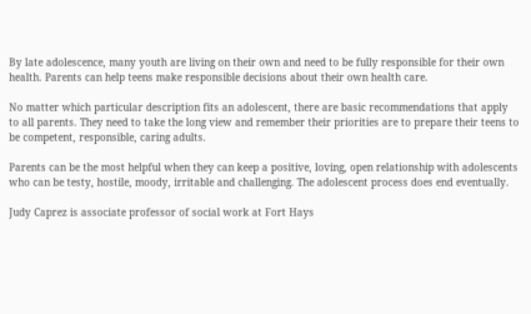By late adolescence, many youth are living on their own and need to be fully responsible for their own health. Parents can help teens make responsible decisions about their own health care.

No matter which particular description fits an adolescent, there are basic recommendations that apply to all parents. They need to take the long view and remember their priorities are to prepare their teens to be competent, responsible, caring adults.

Parents can be the most helpful when they can keep a positive, loving, open relationship with adolescents who can be testy, hostile, moody, irritable and challenging. The adolescent process does end eventually.

Judy Caprez is associate professor of social work at Fort Hays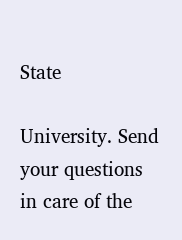State

University. Send your questions in care of the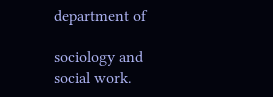department of

sociology and social work.